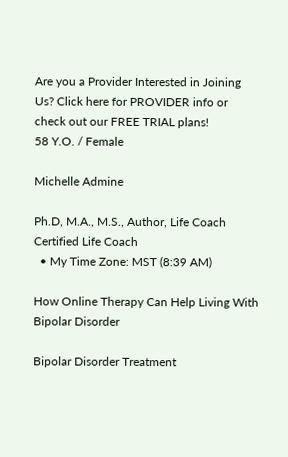Are you a Provider Interested in Joining Us? Click here for PROVIDER info or check out our FREE TRIAL plans!
58 Y.O. / Female

Michelle Admine

Ph.D, M.A., M.S., Author, Life Coach
Certified Life Coach
  • My Time Zone: MST (8:39 AM)

How Online Therapy Can Help Living With Bipolar Disorder

Bipolar Disorder Treatment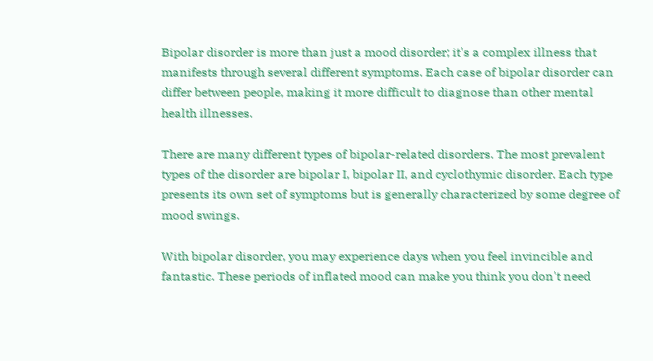Bipolar disorder is more than just a mood disorder; it's a complex illness that manifests through several different symptoms. Each case of bipolar disorder can differ between people, making it more difficult to diagnose than other mental health illnesses.

There are many different types of bipolar-related disorders. The most prevalent types of the disorder are bipolar I, bipolar II, and cyclothymic disorder. Each type presents its own set of symptoms but is generally characterized by some degree of mood swings.

With bipolar disorder, you may experience days when you feel invincible and fantastic. These periods of inflated mood can make you think you don't need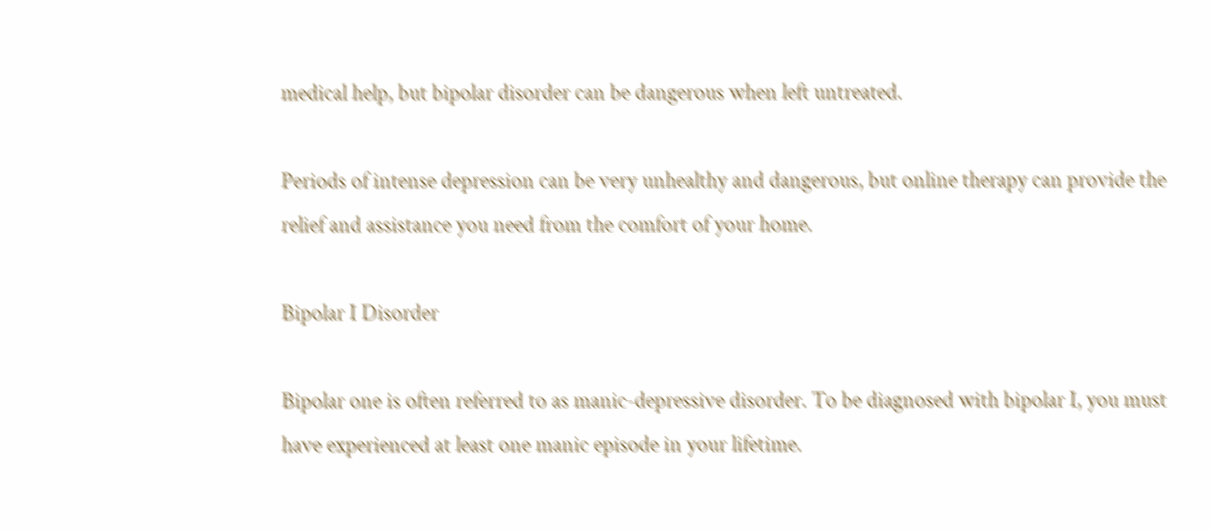medical help, but bipolar disorder can be dangerous when left untreated.

Periods of intense depression can be very unhealthy and dangerous, but online therapy can provide the relief and assistance you need from the comfort of your home.

Bipolar I Disorder

Bipolar one is often referred to as manic-depressive disorder. To be diagnosed with bipolar I, you must have experienced at least one manic episode in your lifetime.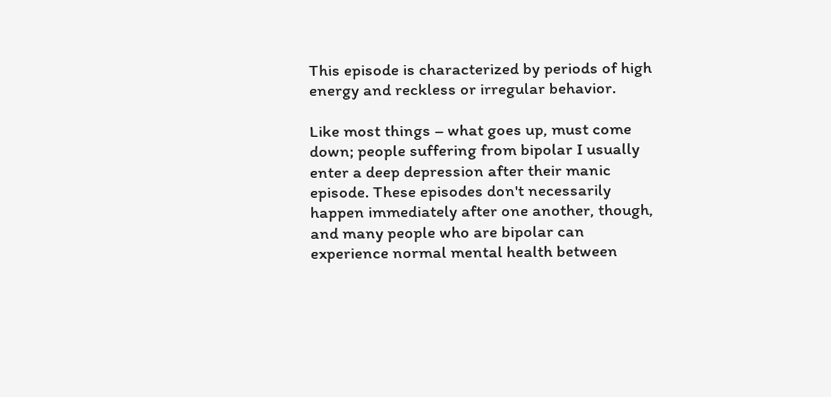This episode is characterized by periods of high energy and reckless or irregular behavior.

Like most things – what goes up, must come down; people suffering from bipolar I usually enter a deep depression after their manic episode. These episodes don't necessarily happen immediately after one another, though, and many people who are bipolar can experience normal mental health between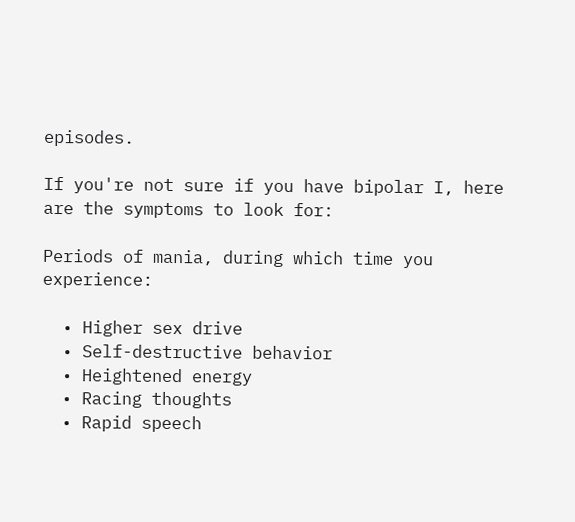episodes.

If you're not sure if you have bipolar I, here are the symptoms to look for:

Periods of mania, during which time you experience:

  • Higher sex drive
  • Self-destructive behavior
  • Heightened energy
  • Racing thoughts
  • Rapid speech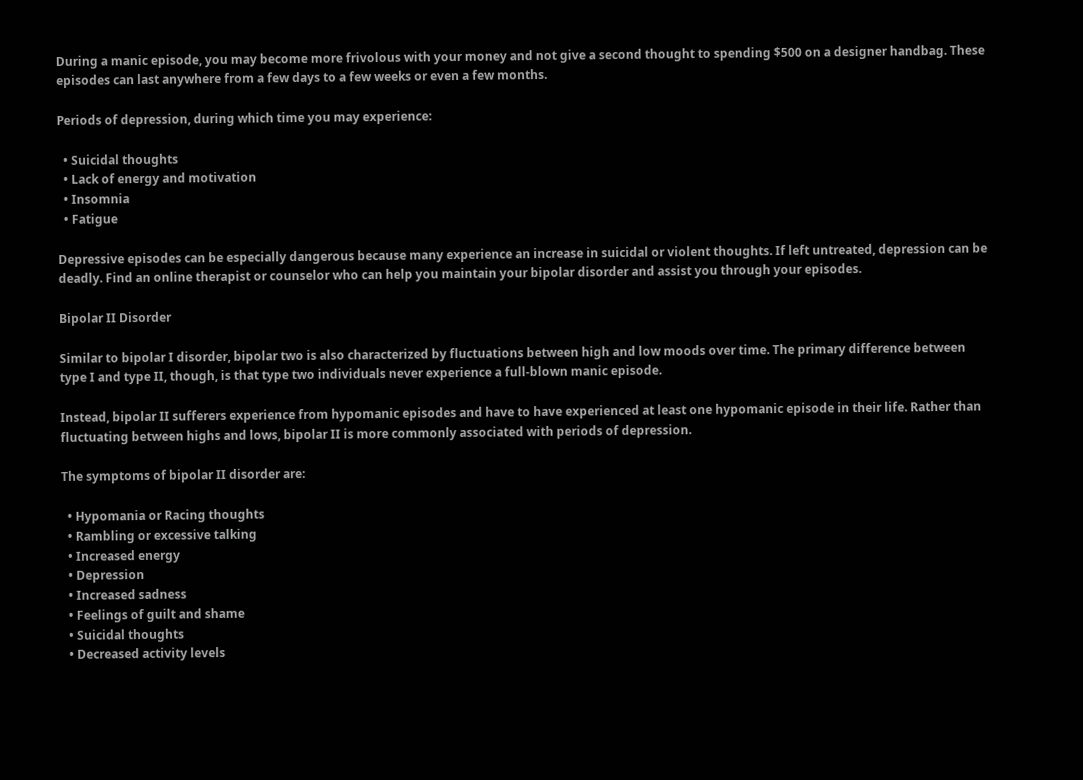During a manic episode, you may become more frivolous with your money and not give a second thought to spending $500 on a designer handbag. These episodes can last anywhere from a few days to a few weeks or even a few months.

Periods of depression, during which time you may experience:

  • Suicidal thoughts
  • Lack of energy and motivation
  • Insomnia
  • Fatigue

Depressive episodes can be especially dangerous because many experience an increase in suicidal or violent thoughts. If left untreated, depression can be deadly. Find an online therapist or counselor who can help you maintain your bipolar disorder and assist you through your episodes.

Bipolar II Disorder

Similar to bipolar I disorder, bipolar two is also characterized by fluctuations between high and low moods over time. The primary difference between type I and type II, though, is that type two individuals never experience a full-blown manic episode.

Instead, bipolar II sufferers experience from hypomanic episodes and have to have experienced at least one hypomanic episode in their life. Rather than fluctuating between highs and lows, bipolar II is more commonly associated with periods of depression.

The symptoms of bipolar II disorder are:

  • Hypomania or Racing thoughts
  • Rambling or excessive talking
  • Increased energy
  • Depression
  • Increased sadness
  • Feelings of guilt and shame
  • Suicidal thoughts
  • Decreased activity levels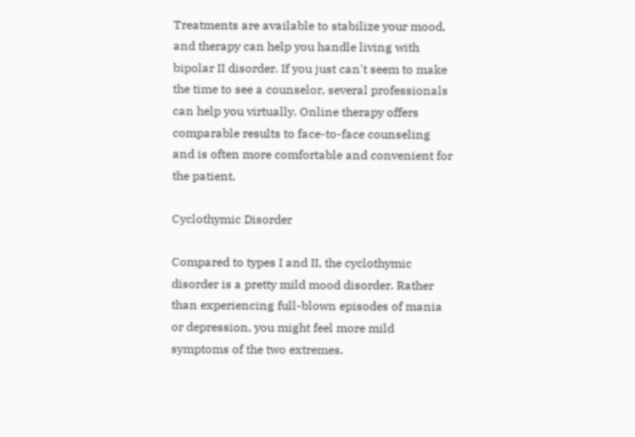Treatments are available to stabilize your mood, and therapy can help you handle living with bipolar II disorder. If you just can't seem to make the time to see a counselor, several professionals can help you virtually. Online therapy offers comparable results to face-to-face counseling and is often more comfortable and convenient for the patient.

Cyclothymic Disorder

Compared to types I and II, the cyclothymic disorder is a pretty mild mood disorder. Rather than experiencing full-blown episodes of mania or depression, you might feel more mild symptoms of the two extremes.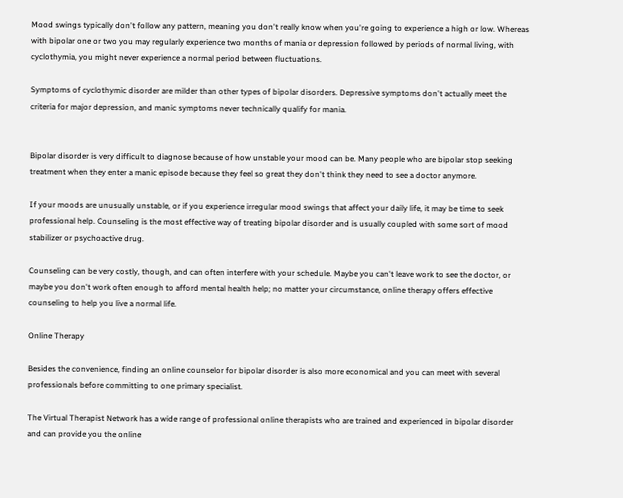Mood swings typically don't follow any pattern, meaning you don't really know when you're going to experience a high or low. Whereas with bipolar one or two you may regularly experience two months of mania or depression followed by periods of normal living, with cyclothymia, you might never experience a normal period between fluctuations.

Symptoms of cyclothymic disorder are milder than other types of bipolar disorders. Depressive symptoms don't actually meet the criteria for major depression, and manic symptoms never technically qualify for mania.


Bipolar disorder is very difficult to diagnose because of how unstable your mood can be. Many people who are bipolar stop seeking treatment when they enter a manic episode because they feel so great they don't think they need to see a doctor anymore.

If your moods are unusually unstable, or if you experience irregular mood swings that affect your daily life, it may be time to seek professional help. Counseling is the most effective way of treating bipolar disorder and is usually coupled with some sort of mood stabilizer or psychoactive drug.

Counseling can be very costly, though, and can often interfere with your schedule. Maybe you can't leave work to see the doctor, or maybe you don't work often enough to afford mental health help; no matter your circumstance, online therapy offers effective counseling to help you live a normal life.

Online Therapy

Besides the convenience, finding an online counselor for bipolar disorder is also more economical and you can meet with several professionals before committing to one primary specialist.

The Virtual Therapist Network has a wide range of professional online therapists who are trained and experienced in bipolar disorder and can provide you the online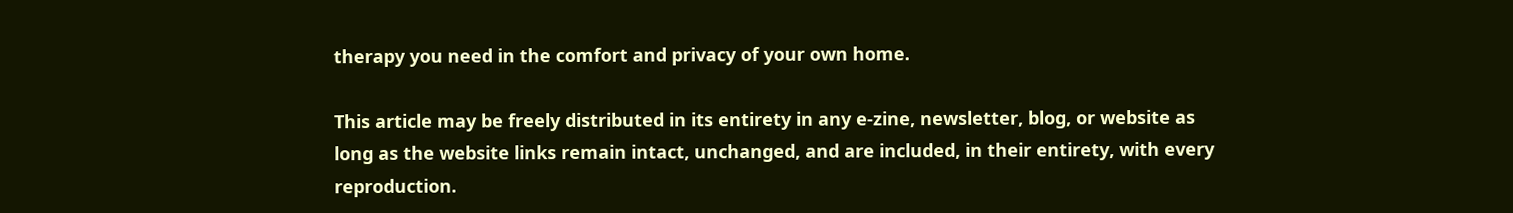therapy you need in the comfort and privacy of your own home.

This article may be freely distributed in its entirety in any e-zine, newsletter, blog, or website as long as the website links remain intact, unchanged, and are included, in their entirety, with every reproduction.